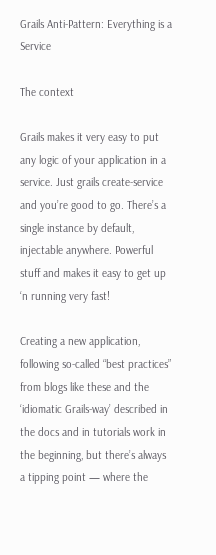Grails Anti-Pattern: Everything is a Service

The context

Grails makes it very easy to put any logic of your application in a service. Just grails create-service and you’re good to go. There’s a single instance by default, injectable anywhere. Powerful stuff and makes it easy to get up ‘n running very fast!

Creating a new application, following so-called “best practices” from blogs like these and the ‘idiomatic Grails-way’ described in the docs and in tutorials work in the beginning, but there’s always a tipping point — where the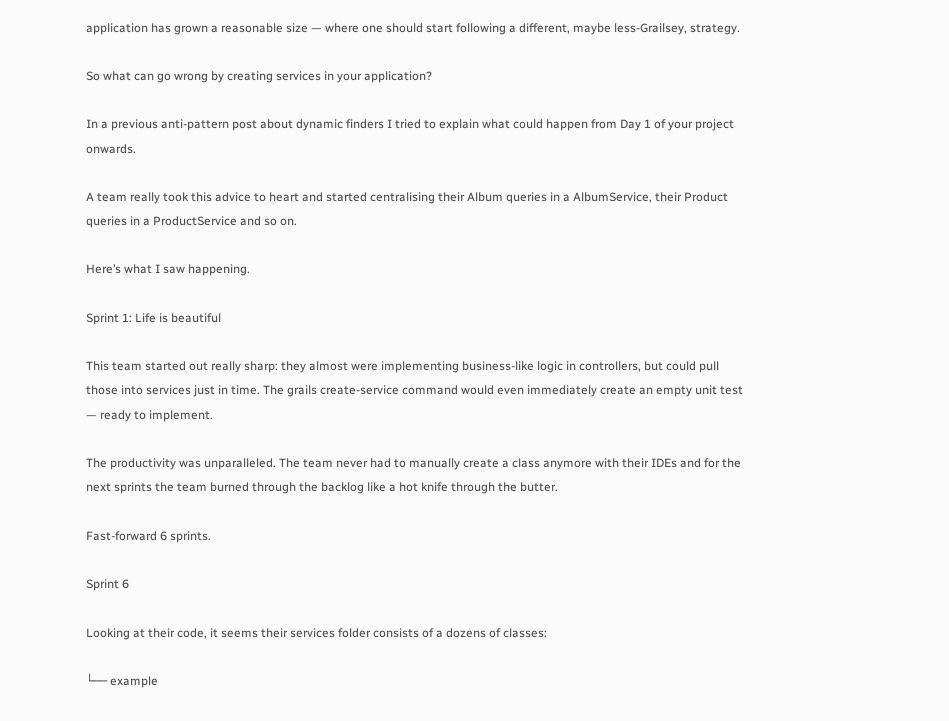application has grown a reasonable size — where one should start following a different, maybe less-Grailsey, strategy.

So what can go wrong by creating services in your application?

In a previous anti-pattern post about dynamic finders I tried to explain what could happen from Day 1 of your project onwards.

A team really took this advice to heart and started centralising their Album queries in a AlbumService, their Product queries in a ProductService and so on.

Here’s what I saw happening.

Sprint 1: Life is beautiful

This team started out really sharp: they almost were implementing business-like logic in controllers, but could pull those into services just in time. The grails create-service command would even immediately create an empty unit test — ready to implement.

The productivity was unparalleled. The team never had to manually create a class anymore with their IDEs and for the next sprints the team burned through the backlog like a hot knife through the butter.

Fast-forward 6 sprints.

Sprint 6

Looking at their code, it seems their services folder consists of a dozens of classes:

└── example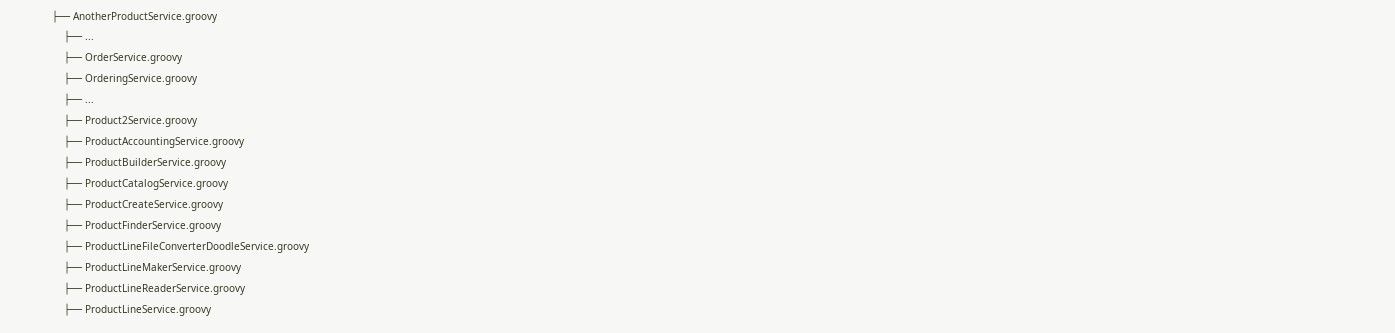├── AnotherProductService.groovy
    ├── ...
    ├── OrderService.groovy
    ├── OrderingService.groovy
    ├── ...
    ├── Product2Service.groovy
    ├── ProductAccountingService.groovy
    ├── ProductBuilderService.groovy
    ├── ProductCatalogService.groovy
    ├── ProductCreateService.groovy
    ├── ProductFinderService.groovy
    ├── ProductLineFileConverterDoodleService.groovy
    ├── ProductLineMakerService.groovy
    ├── ProductLineReaderService.groovy
    ├── ProductLineService.groovy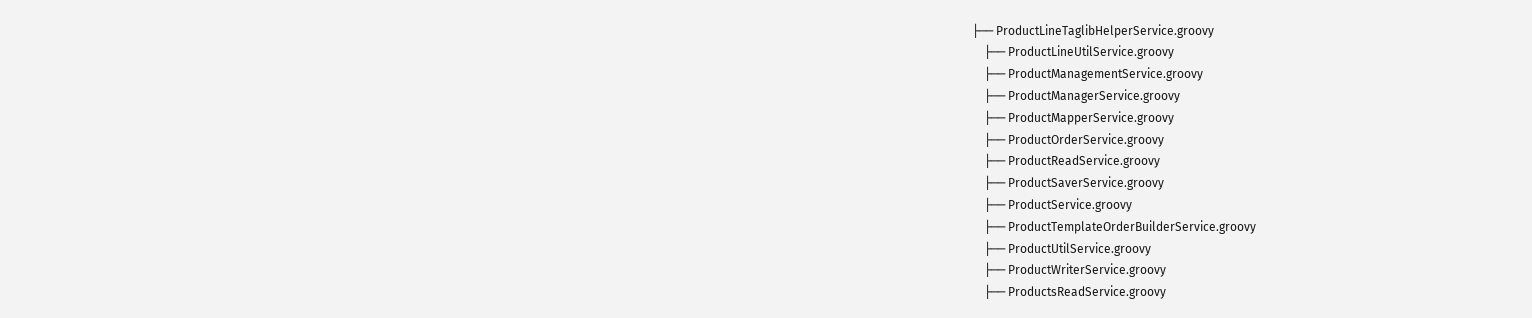├── ProductLineTaglibHelperService.groovy
    ├── ProductLineUtilService.groovy
    ├── ProductManagementService.groovy
    ├── ProductManagerService.groovy
    ├── ProductMapperService.groovy
    ├── ProductOrderService.groovy
    ├── ProductReadService.groovy
    ├── ProductSaverService.groovy
    ├── ProductService.groovy
    ├── ProductTemplateOrderBuilderService.groovy
    ├── ProductUtilService.groovy
    ├── ProductWriterService.groovy
    ├── ProductsReadService.groovy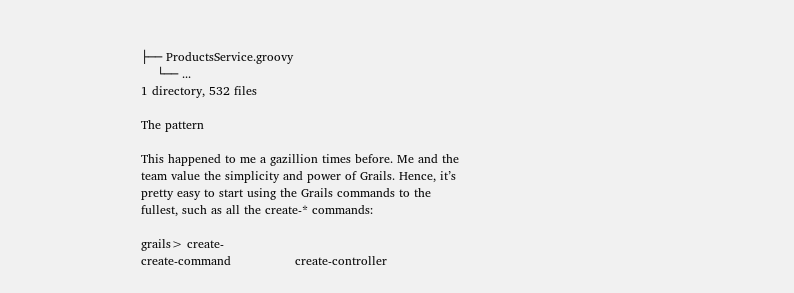├── ProductsService.groovy
    └── ...
1 directory, 532 files

The pattern

This happened to me a gazillion times before. Me and the team value the simplicity and power of Grails. Hence, it’s pretty easy to start using the Grails commands to the fullest, such as all the create-* commands:

grails> create-
create-command                create-controller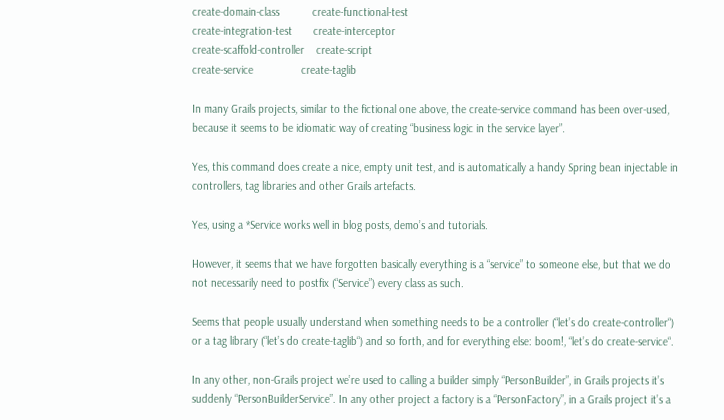create-domain-class           create-functional-test
create-integration-test       create-interceptor
create-scaffold-controller    create-script
create-service                create-taglib

In many Grails projects, similar to the fictional one above, the create-service command has been over-used, because it seems to be idiomatic way of creating “business logic in the service layer”.

Yes, this command does create a nice, empty unit test, and is automatically a handy Spring bean injectable in controllers, tag libraries and other Grails artefacts.

Yes, using a *Service works well in blog posts, demo’s and tutorials.

However, it seems that we have forgotten basically everything is a “service” to someone else, but that we do not necessarily need to postfix (“Service”) every class as such.

Seems that people usually understand when something needs to be a controller (“let’s do create-controller“) or a tag library (“let’s do create-taglib“) and so forth, and for everything else: boom!, “let’s do create-service“.

In any other, non-Grails project we’re used to calling a builder simply “PersonBuilder”, in Grails projects it’s suddenly “PersonBuilderService”. In any other project a factory is a “PersonFactory”, in a Grails project it’s a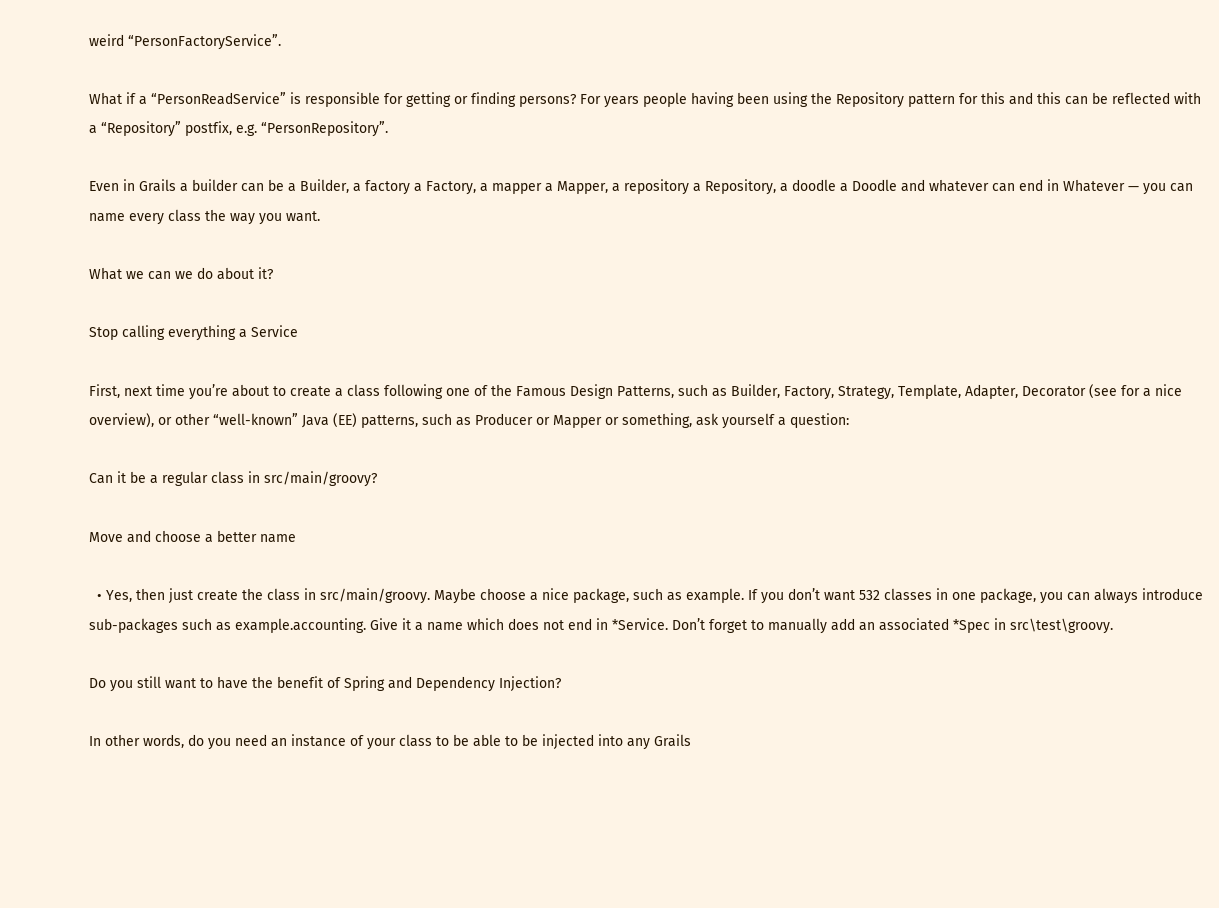weird “PersonFactoryService”.

What if a “PersonReadService” is responsible for getting or finding persons? For years people having been using the Repository pattern for this and this can be reflected with a “Repository” postfix, e.g. “PersonRepository”.

Even in Grails a builder can be a Builder, a factory a Factory, a mapper a Mapper, a repository a Repository, a doodle a Doodle and whatever can end in Whatever — you can name every class the way you want.

What we can we do about it?

Stop calling everything a Service

First, next time you’re about to create a class following one of the Famous Design Patterns, such as Builder, Factory, Strategy, Template, Adapter, Decorator (see for a nice overview), or other “well-known” Java (EE) patterns, such as Producer or Mapper or something, ask yourself a question:

Can it be a regular class in src/main/groovy?

Move and choose a better name

  • Yes, then just create the class in src/main/groovy. Maybe choose a nice package, such as example. If you don’t want 532 classes in one package, you can always introduce sub-packages such as example.accounting. Give it a name which does not end in *Service. Don’t forget to manually add an associated *Spec in src\test\groovy.

Do you still want to have the benefit of Spring and Dependency Injection?

In other words, do you need an instance of your class to be able to be injected into any Grails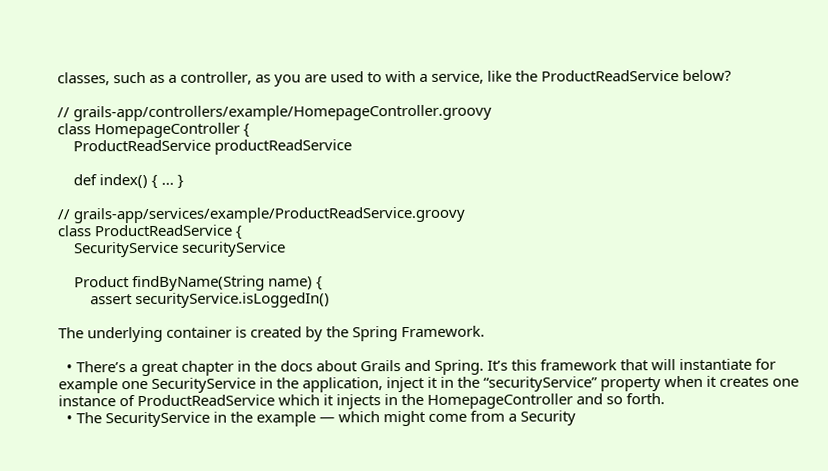classes, such as a controller, as you are used to with a service, like the ProductReadService below?

// grails-app/controllers/example/HomepageController.groovy
class HomepageController {
    ProductReadService productReadService

    def index() { ... }

// grails-app/services/example/ProductReadService.groovy
class ProductReadService {
    SecurityService securityService

    Product findByName(String name) {
        assert securityService.isLoggedIn()

The underlying container is created by the Spring Framework.

  • There’s a great chapter in the docs about Grails and Spring. It’s this framework that will instantiate for example one SecurityService in the application, inject it in the “securityService” property when it creates one instance of ProductReadService which it injects in the HomepageController and so forth.
  • The SecurityService in the example — which might come from a Security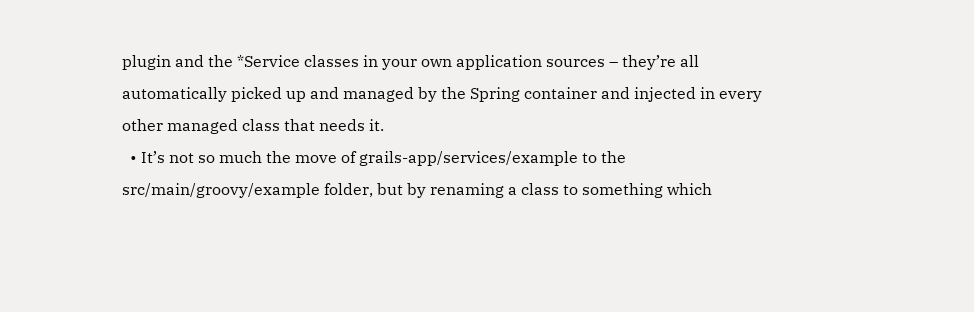plugin and the *Service classes in your own application sources – they’re all automatically picked up and managed by the Spring container and injected in every other managed class that needs it.
  • It’s not so much the move of grails-app/services/example to the src/main/groovy/example folder, but by renaming a class to something which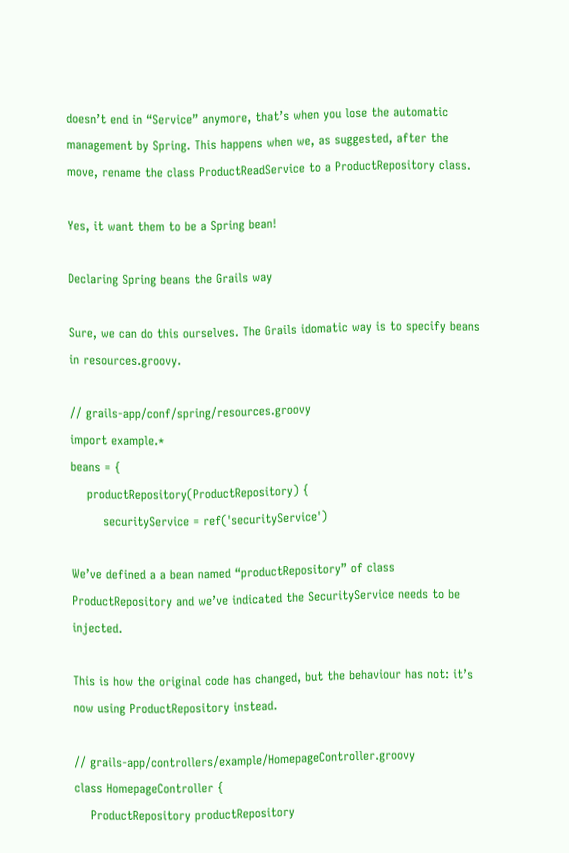doesn’t end in “Service” anymore, that’s when you lose the automatic management by Spring. This happens when we, as suggested, after the move, rename the class ProductReadService to a ProductRepository class.

Yes, it want them to be a Spring bean!

Declaring Spring beans the Grails way

Sure, we can do this ourselves. The Grails idomatic way is to specify beans in resources.groovy.

// grails-app/conf/spring/resources.groovy
import example.*
beans = {
    productRepository(ProductRepository) {
        securityService = ref('securityService')

We’ve defined a a bean named “productRepository” of class ProductRepository and we’ve indicated the SecurityService needs to be injected.

This is how the original code has changed, but the behaviour has not: it’s now using ProductRepository instead.

// grails-app/controllers/example/HomepageController.groovy
class HomepageController {
    ProductRepository productRepository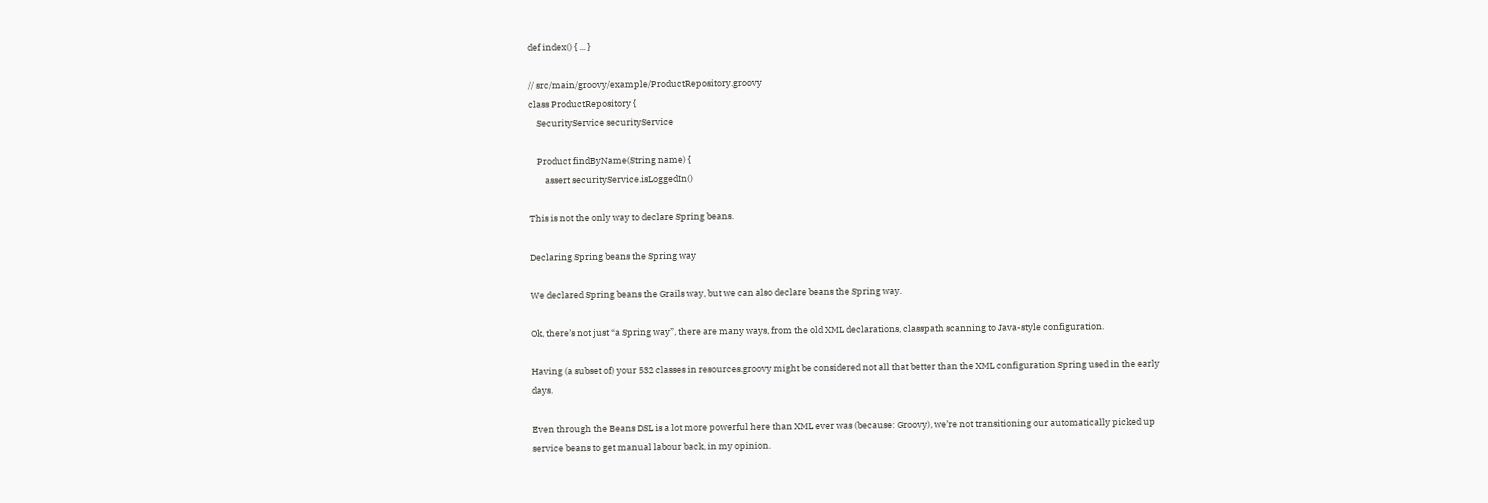def index() { ... }

// src/main/groovy/example/ProductRepository.groovy
class ProductRepository {
    SecurityService securityService

    Product findByName(String name) {
        assert securityService.isLoggedIn()

This is not the only way to declare Spring beans.

Declaring Spring beans the Spring way

We declared Spring beans the Grails way, but we can also declare beans the Spring way.

Ok, there’s not just “a Spring way”, there are many ways, from the old XML declarations, classpath scanning to Java-style configuration.

Having (a subset of) your 532 classes in resources.groovy might be considered not all that better than the XML configuration Spring used in the early days.

Even through the Beans DSL is a lot more powerful here than XML ever was (because: Groovy), we’re not transitioning our automatically picked up service beans to get manual labour back, in my opinion.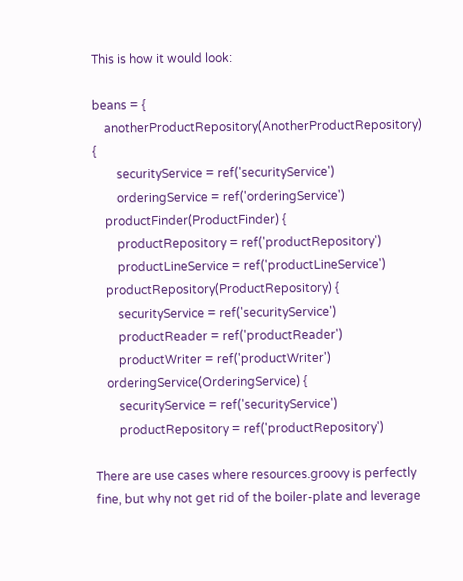This is how it would look:

beans = {
    anotherProductRepository(AnotherProductRepository) {
        securityService = ref('securityService')
        orderingService = ref('orderingService')
    productFinder(ProductFinder) {
        productRepository = ref('productRepository')
        productLineService = ref('productLineService')
    productRepository(ProductRepository) {
        securityService = ref('securityService')
        productReader = ref('productReader')
        productWriter = ref('productWriter')
    orderingService(OrderingService) {
        securityService = ref('securityService')
        productRepository = ref('productRepository')

There are use cases where resources.groovy is perfectly fine, but why not get rid of the boiler-plate and leverage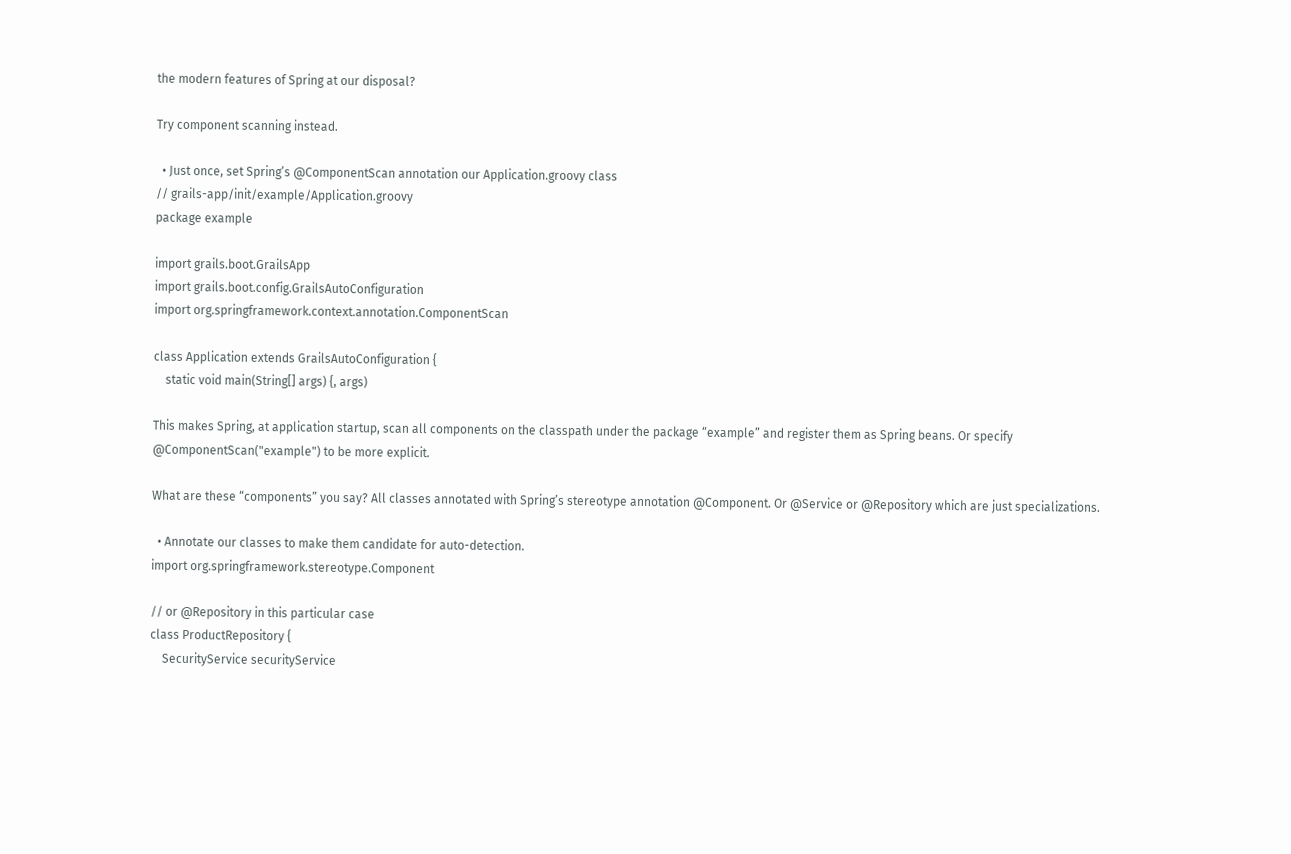the modern features of Spring at our disposal?

Try component scanning instead.

  • Just once, set Spring’s @ComponentScan annotation our Application.groovy class
// grails-app/init/example/Application.groovy
package example

import grails.boot.GrailsApp
import grails.boot.config.GrailsAutoConfiguration
import org.springframework.context.annotation.ComponentScan

class Application extends GrailsAutoConfiguration {
    static void main(String[] args) {, args)

This makes Spring, at application startup, scan all components on the classpath under the package “example” and register them as Spring beans. Or specify @ComponentScan("example") to be more explicit.

What are these “components” you say? All classes annotated with Spring’s stereotype annotation @Component. Or @Service or @Repository which are just specializations.

  • Annotate our classes to make them candidate for auto-detection.
import org.springframework.stereotype.Component

// or @Repository in this particular case
class ProductRepository {
    SecurityService securityService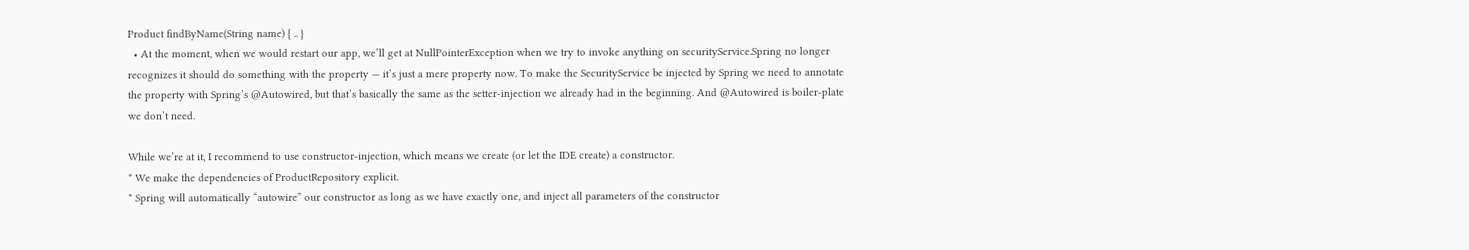Product findByName(String name) { .. }
  • At the moment, when we would restart our app, we’ll get at NullPointerException when we try to invoke anything on securityService.Spring no longer recognizes it should do something with the property — it’s just a mere property now. To make the SecurityService be injected by Spring we need to annotate the property with Spring’s @Autowired, but that’s basically the same as the setter-injection we already had in the beginning. And @Autowired is boiler-plate we don’t need.

While we’re at it, I recommend to use constructor-injection, which means we create (or let the IDE create) a constructor.
* We make the dependencies of ProductRepository explicit.
* Spring will automatically “autowire” our constructor as long as we have exactly one, and inject all parameters of the constructor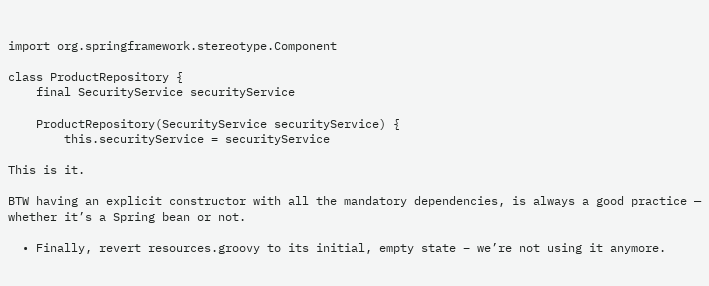import org.springframework.stereotype.Component

class ProductRepository {
    final SecurityService securityService

    ProductRepository(SecurityService securityService) {
        this.securityService = securityService

This is it.

BTW having an explicit constructor with all the mandatory dependencies, is always a good practice — whether it’s a Spring bean or not.

  • Finally, revert resources.groovy to its initial, empty state – we’re not using it anymore.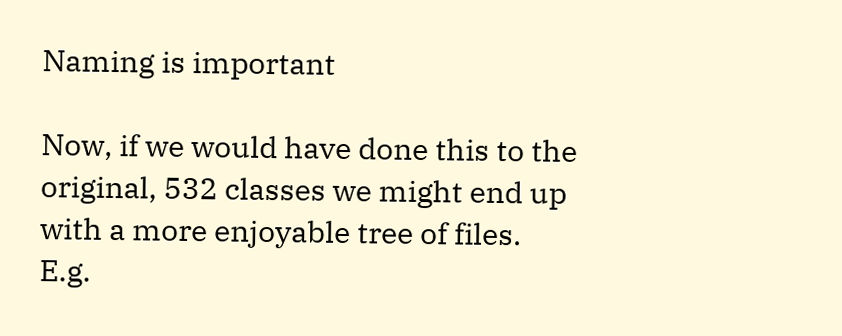Naming is important

Now, if we would have done this to the original, 532 classes we might end up with a more enjoyable tree of files. E.g.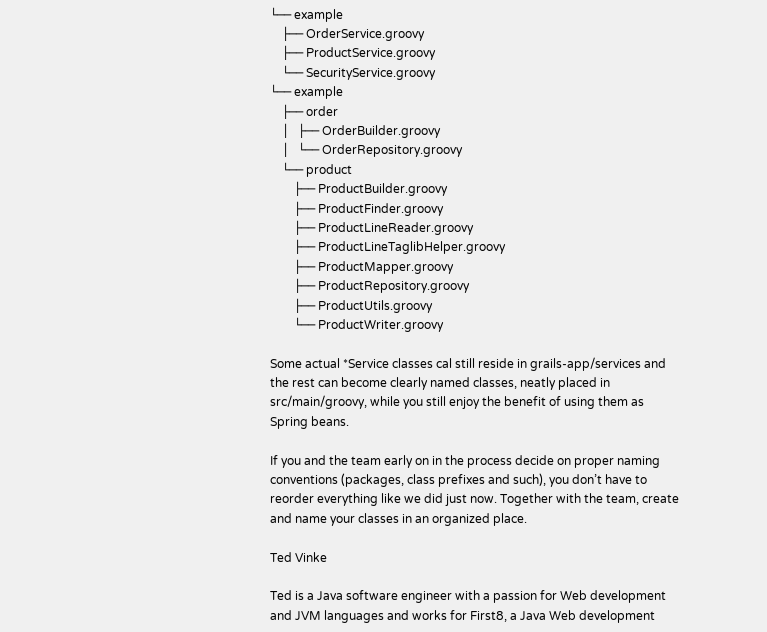└── example
    ├── OrderService.groovy
    ├── ProductService.groovy
    └── SecurityService.groovy
└── example
    ├── order
    │   ├── OrderBuilder.groovy
    │   └── OrderRepository.groovy
    └── product
        ├── ProductBuilder.groovy
        ├── ProductFinder.groovy
        ├── ProductLineReader.groovy
        ├── ProductLineTaglibHelper.groovy
        ├── ProductMapper.groovy
        ├── ProductRepository.groovy
        ├── ProductUtils.groovy
        └── ProductWriter.groovy

Some actual *Service classes cal still reside in grails-app/services and the rest can become clearly named classes, neatly placed in src/main/groovy, while you still enjoy the benefit of using them as Spring beans.

If you and the team early on in the process decide on proper naming conventions (packages, class prefixes and such), you don’t have to reorder everything like we did just now. Together with the team, create and name your classes in an organized place.

Ted Vinke

Ted is a Java software engineer with a passion for Web development and JVM languages and works for First8, a Java Web development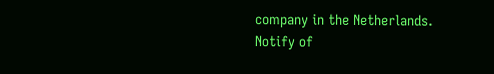company in the Netherlands.
Notify of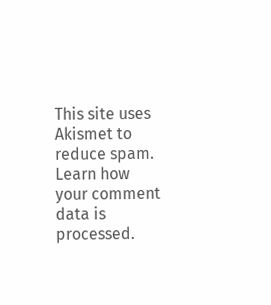This site uses Akismet to reduce spam. Learn how your comment data is processed.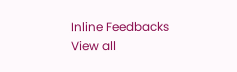Inline Feedbacks
View all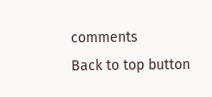comments
Back to top button